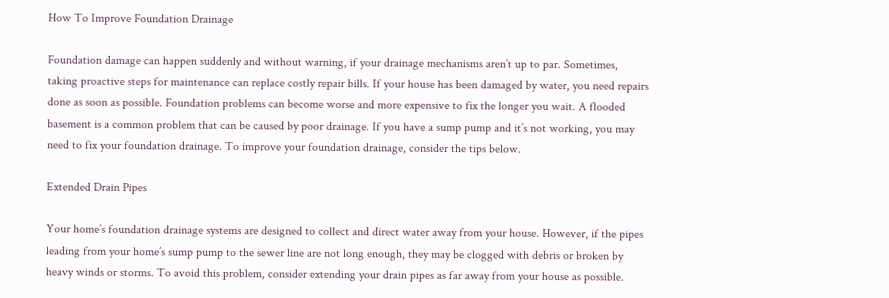How To Improve Foundation Drainage

Foundation damage can happen suddenly and without warning, if your drainage mechanisms aren’t up to par. Sometimes, taking proactive steps for maintenance can replace costly repair bills. If your house has been damaged by water, you need repairs done as soon as possible. Foundation problems can become worse and more expensive to fix the longer you wait. A flooded basement is a common problem that can be caused by poor drainage. If you have a sump pump and it’s not working, you may need to fix your foundation drainage. To improve your foundation drainage, consider the tips below.

Extended Drain Pipes

Your home’s foundation drainage systems are designed to collect and direct water away from your house. However, if the pipes leading from your home’s sump pump to the sewer line are not long enough, they may be clogged with debris or broken by heavy winds or storms. To avoid this problem, consider extending your drain pipes as far away from your house as possible.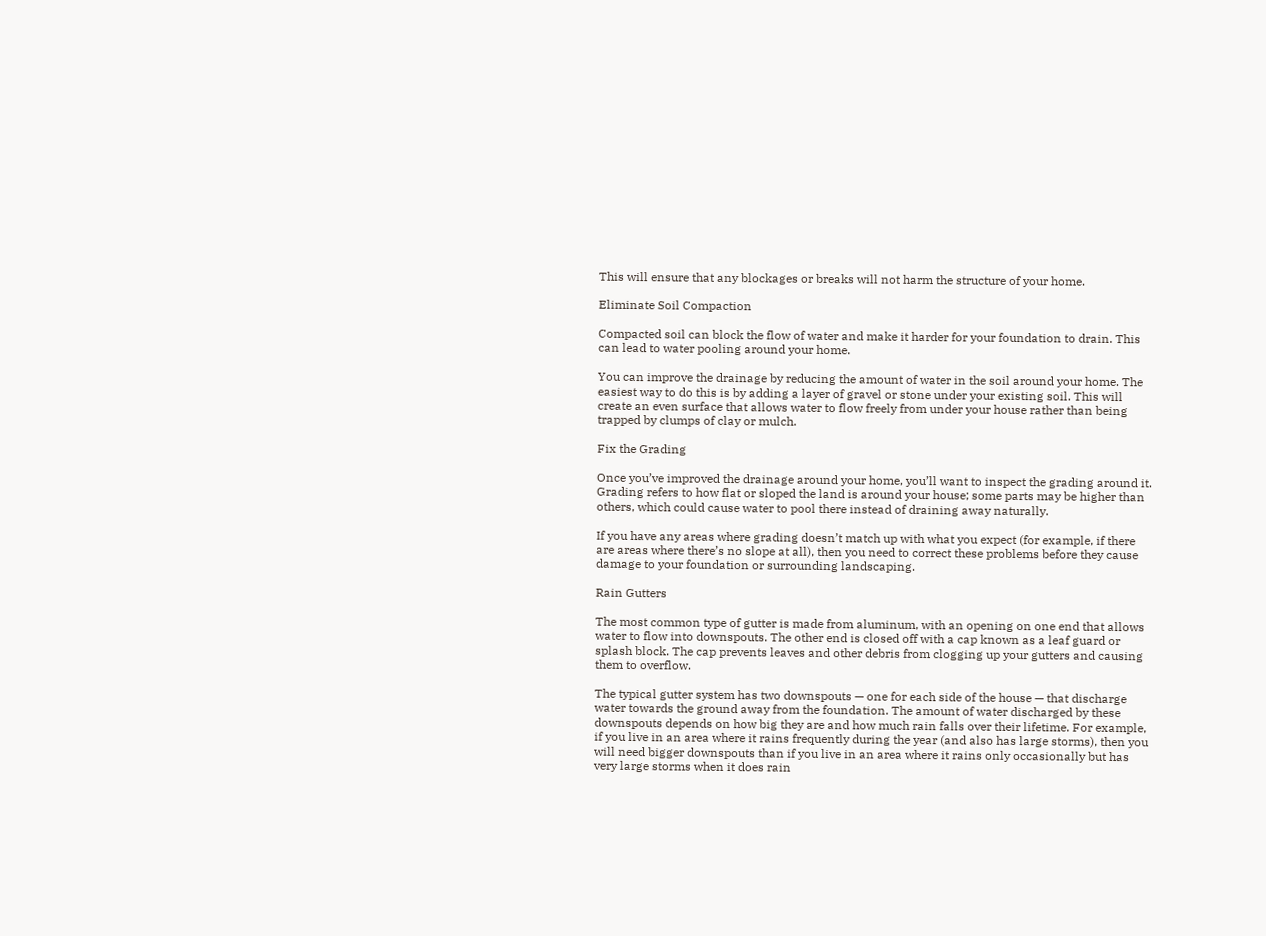This will ensure that any blockages or breaks will not harm the structure of your home.

Eliminate Soil Compaction

Compacted soil can block the flow of water and make it harder for your foundation to drain. This can lead to water pooling around your home.

You can improve the drainage by reducing the amount of water in the soil around your home. The easiest way to do this is by adding a layer of gravel or stone under your existing soil. This will create an even surface that allows water to flow freely from under your house rather than being trapped by clumps of clay or mulch.

Fix the Grading

Once you’ve improved the drainage around your home, you’ll want to inspect the grading around it. Grading refers to how flat or sloped the land is around your house; some parts may be higher than others, which could cause water to pool there instead of draining away naturally.

If you have any areas where grading doesn’t match up with what you expect (for example, if there are areas where there’s no slope at all), then you need to correct these problems before they cause damage to your foundation or surrounding landscaping.

Rain Gutters

The most common type of gutter is made from aluminum, with an opening on one end that allows water to flow into downspouts. The other end is closed off with a cap known as a leaf guard or splash block. The cap prevents leaves and other debris from clogging up your gutters and causing them to overflow.

The typical gutter system has two downspouts — one for each side of the house — that discharge water towards the ground away from the foundation. The amount of water discharged by these downspouts depends on how big they are and how much rain falls over their lifetime. For example, if you live in an area where it rains frequently during the year (and also has large storms), then you will need bigger downspouts than if you live in an area where it rains only occasionally but has very large storms when it does rain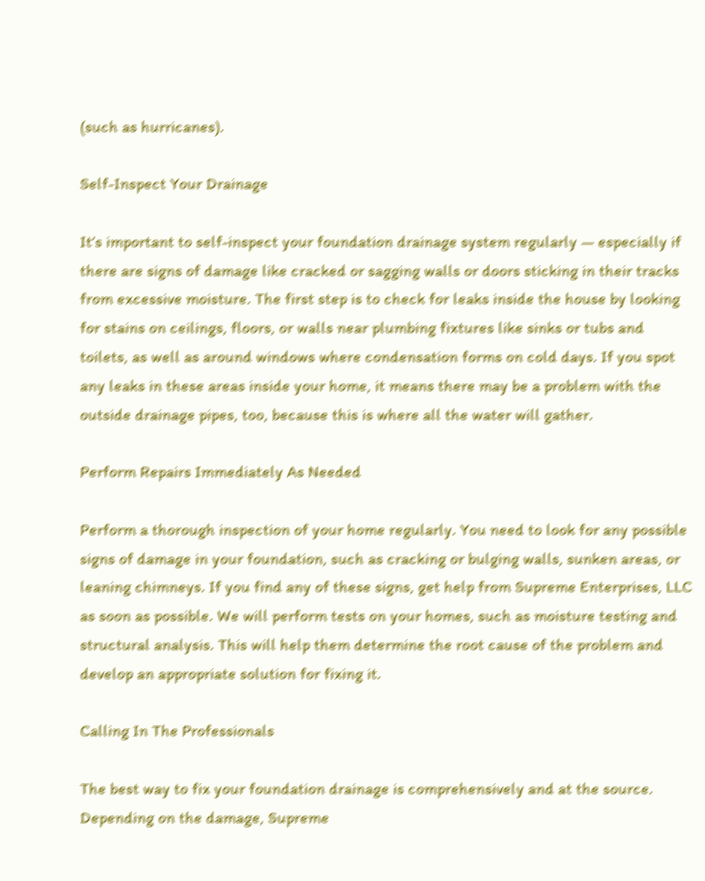(such as hurricanes).

Self-Inspect Your Drainage

It’s important to self-inspect your foundation drainage system regularly — especially if there are signs of damage like cracked or sagging walls or doors sticking in their tracks from excessive moisture. The first step is to check for leaks inside the house by looking for stains on ceilings, floors, or walls near plumbing fixtures like sinks or tubs and toilets, as well as around windows where condensation forms on cold days. If you spot any leaks in these areas inside your home, it means there may be a problem with the outside drainage pipes, too, because this is where all the water will gather.

Perform Repairs Immediately As Needed

Perform a thorough inspection of your home regularly. You need to look for any possible signs of damage in your foundation, such as cracking or bulging walls, sunken areas, or leaning chimneys. If you find any of these signs, get help from Supreme Enterprises, LLC as soon as possible. We will perform tests on your homes, such as moisture testing and structural analysis. This will help them determine the root cause of the problem and develop an appropriate solution for fixing it.

Calling In The Professionals

The best way to fix your foundation drainage is comprehensively and at the source. Depending on the damage, Supreme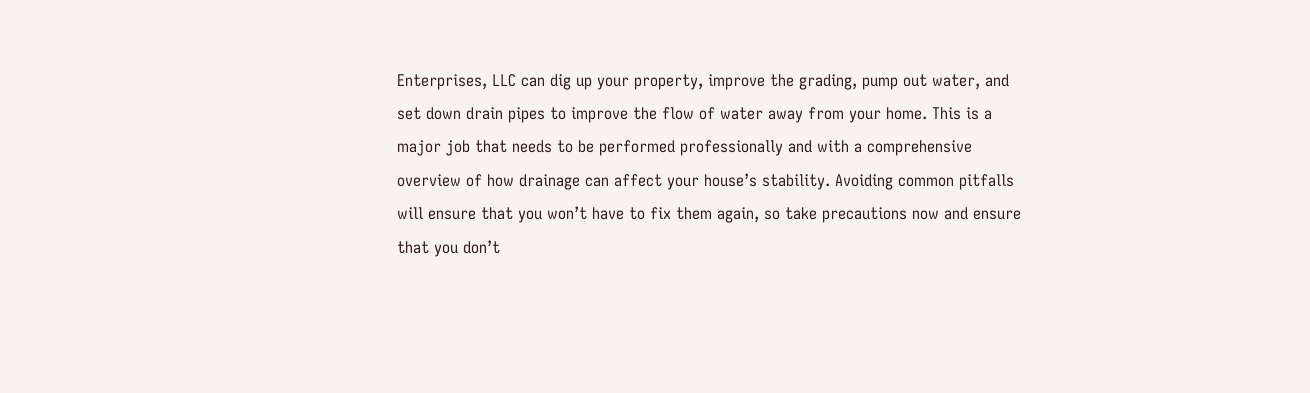Enterprises, LLC can dig up your property, improve the grading, pump out water, and set down drain pipes to improve the flow of water away from your home. This is a major job that needs to be performed professionally and with a comprehensive overview of how drainage can affect your house’s stability. Avoiding common pitfalls will ensure that you won’t have to fix them again, so take precautions now and ensure that you don’t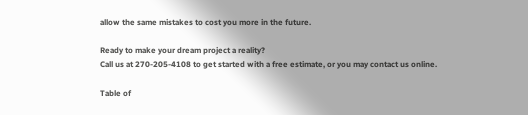allow the same mistakes to cost you more in the future.

Ready to make your dream project a reality?
Call us at 270-205-4108 to get started with a free estimate, or you may contact us online.

Table of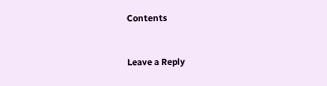Contents



Leave a Reply